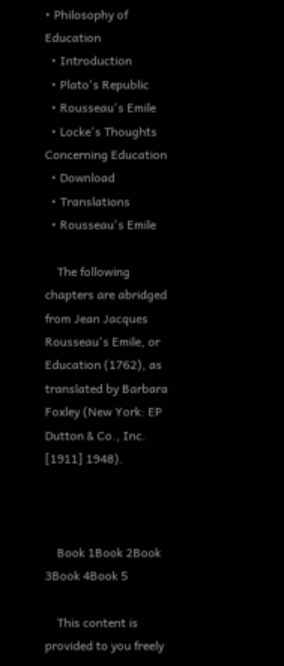• Philosophy of Education
  • Introduction
  • Plato's Republic
  • Rousseau's Emile
  • Locke's Thoughts Concerning Education
  • Download
  • Translations
  • Rousseau's Emile

    The following chapters are abridged from Jean Jacques Rousseau's Emile, or Education (1762), as translated by Barbara Foxley (New York: EP Dutton & Co., Inc. [1911] 1948).



    Book 1Book 2Book 3Book 4Book 5

    This content is provided to you freely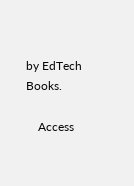by EdTech Books.

    Access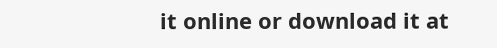it online or download it at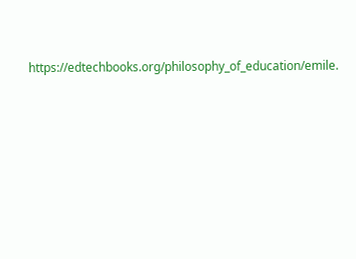https://edtechbooks.org/philosophy_of_education/emile.